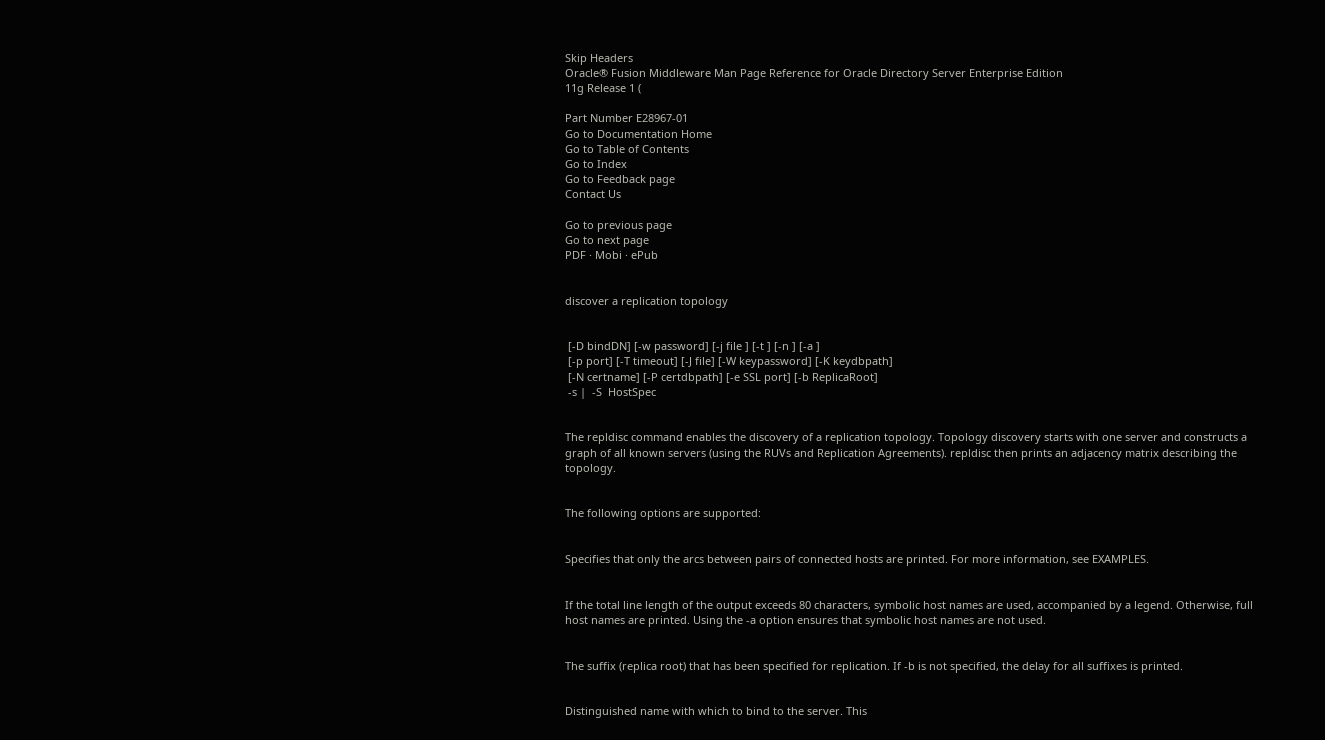Skip Headers
Oracle® Fusion Middleware Man Page Reference for Oracle Directory Server Enterprise Edition
11g Release 1 (

Part Number E28967-01
Go to Documentation Home
Go to Table of Contents
Go to Index
Go to Feedback page
Contact Us

Go to previous page
Go to next page
PDF · Mobi · ePub


discover a replication topology


 [-D bindDN] [-w password] [-j file ] [-t ] [-n ] [-a ]
 [-p port] [-T timeout] [-J file] [-W keypassword] [-K keydbpath]
 [-N certname] [-P certdbpath] [-e SSL port] [-b ReplicaRoot]
 -s |  -S  HostSpec


The repldisc command enables the discovery of a replication topology. Topology discovery starts with one server and constructs a graph of all known servers (using the RUVs and Replication Agreements). repldisc then prints an adjacency matrix describing the topology.


The following options are supported:


Specifies that only the arcs between pairs of connected hosts are printed. For more information, see EXAMPLES.


If the total line length of the output exceeds 80 characters, symbolic host names are used, accompanied by a legend. Otherwise, full host names are printed. Using the -a option ensures that symbolic host names are not used.


The suffix (replica root) that has been specified for replication. If -b is not specified, the delay for all suffixes is printed.


Distinguished name with which to bind to the server. This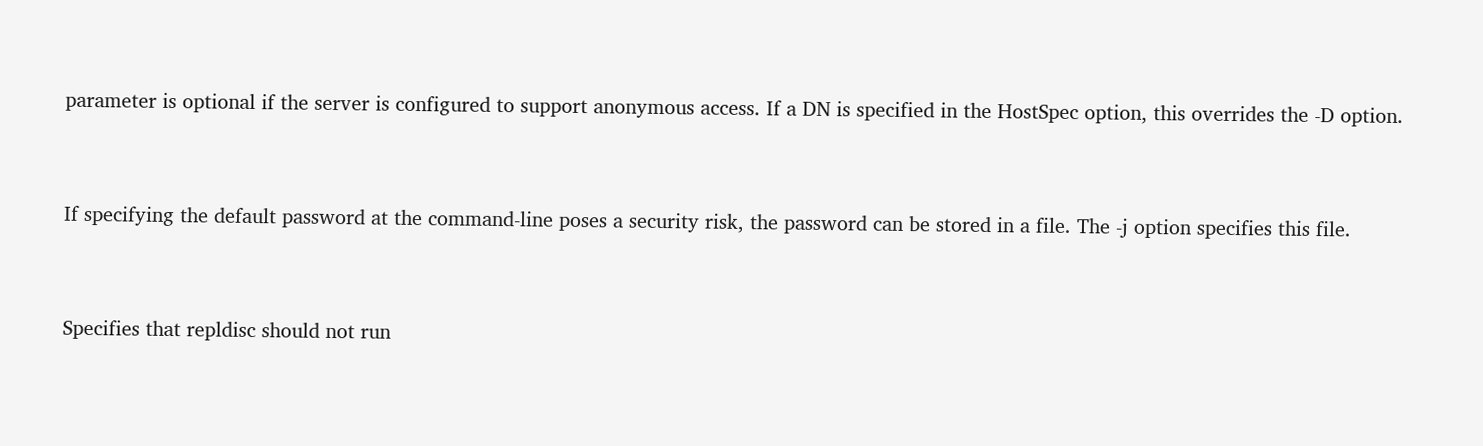parameter is optional if the server is configured to support anonymous access. If a DN is specified in the HostSpec option, this overrides the -D option.


If specifying the default password at the command-line poses a security risk, the password can be stored in a file. The -j option specifies this file.


Specifies that repldisc should not run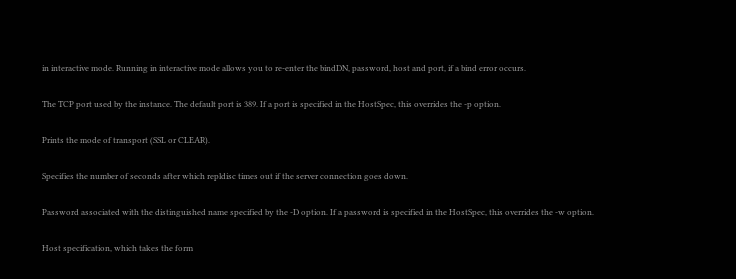in interactive mode. Running in interactive mode allows you to re-enter the bindDN, password, host and port, if a bind error occurs.


The TCP port used by the instance. The default port is 389. If a port is specified in the HostSpec, this overrides the -p option.


Prints the mode of transport (SSL or CLEAR).


Specifies the number of seconds after which repldisc times out if the server connection goes down.


Password associated with the distinguished name specified by the -D option. If a password is specified in the HostSpec, this overrides the -w option.


Host specification, which takes the form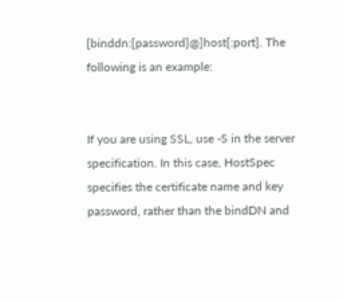[binddn:[password]@]host[:port]. The following is an example:


If you are using SSL, use -S in the server specification. In this case, HostSpec specifies the certificate name and key password, rather than the bindDN and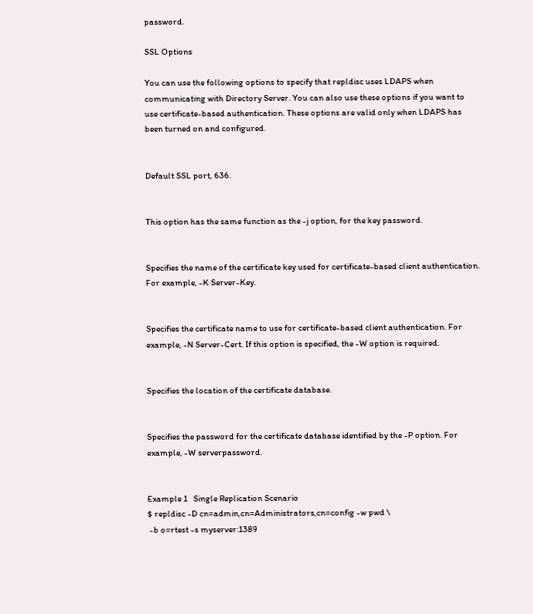password.

SSL Options

You can use the following options to specify that repldisc uses LDAPS when communicating with Directory Server. You can also use these options if you want to use certificate-based authentication. These options are valid only when LDAPS has been turned on and configured.


Default SSL port, 636.


This option has the same function as the -j option, for the key password.


Specifies the name of the certificate key used for certificate-based client authentication. For example, -K Server-Key.


Specifies the certificate name to use for certificate-based client authentication. For example, -N Server-Cert. If this option is specified, the -W option is required.


Specifies the location of the certificate database.


Specifies the password for the certificate database identified by the -P option. For example, -W serverpassword.


Example 1   Single Replication Scenario
$ repldisc -D cn=admin,cn=Administrators,cn=config -w pwd \
 -b o=rtest -s myserver:1389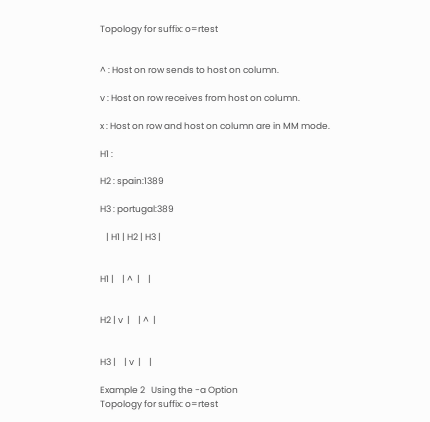Topology for suffix: o=rtest


^ : Host on row sends to host on column.

v : Host on row receives from host on column.

x : Host on row and host on column are in MM mode.

H1 :

H2 : spain:1389

H3 : portugal:389

   | H1 | H2 | H3 |


H1 |    | ^  |    |


H2 | v  |    | ^  |


H3 |    | v  |    |

Example 2   Using the -a Option
Topology for suffix: o=rtest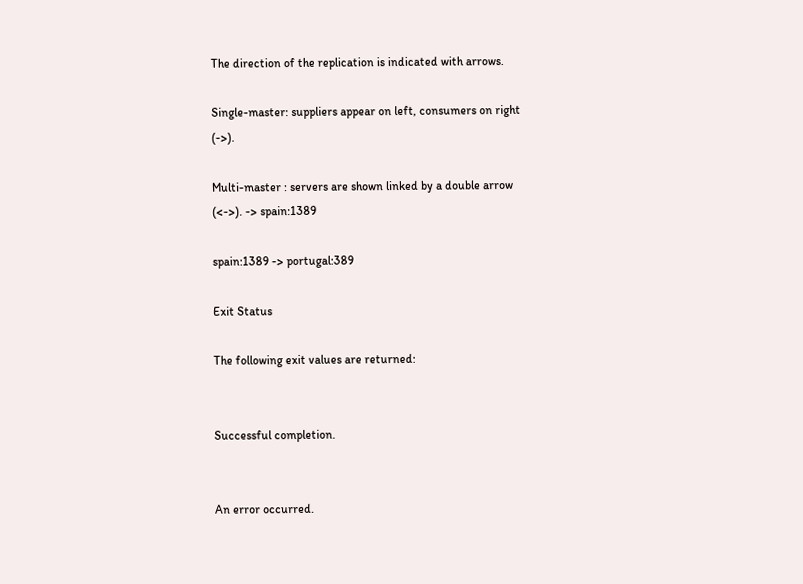The direction of the replication is indicated with arrows.

Single-master: suppliers appear on left, consumers on right (->).

Multi-master : servers are shown linked by a double arrow (<->). -> spain:1389

spain:1389 -> portugal:389

Exit Status

The following exit values are returned:


Successful completion.


An error occurred.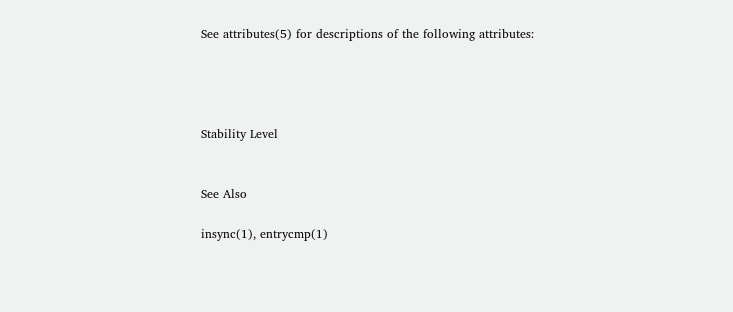See attributes(5) for descriptions of the following attributes:




Stability Level


See Also

insync(1), entrycmp(1)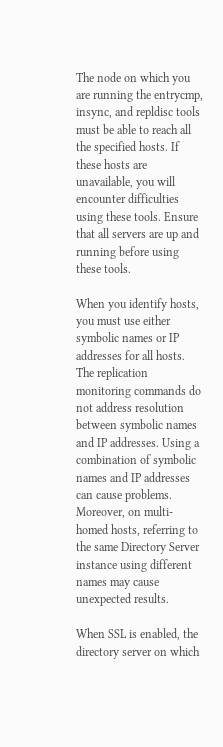The node on which you are running the entrycmp, insync, and repldisc tools must be able to reach all the specified hosts. If these hosts are unavailable, you will encounter difficulties using these tools. Ensure that all servers are up and running before using these tools.

When you identify hosts, you must use either symbolic names or IP addresses for all hosts. The replication monitoring commands do not address resolution between symbolic names and IP addresses. Using a combination of symbolic names and IP addresses can cause problems. Moreover, on multi-homed hosts, referring to the same Directory Server instance using different names may cause unexpected results.

When SSL is enabled, the directory server on which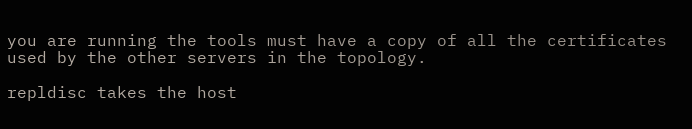you are running the tools must have a copy of all the certificates used by the other servers in the topology.

repldisc takes the host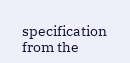specification from the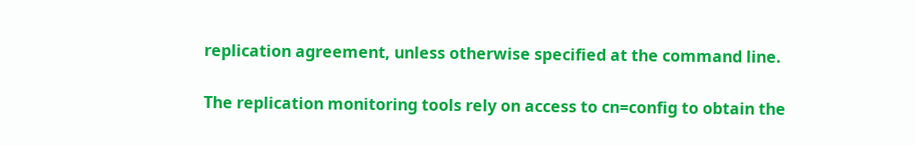replication agreement, unless otherwise specified at the command line.

The replication monitoring tools rely on access to cn=config to obtain the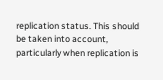replication status. This should be taken into account, particularly when replication is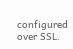configured over SSL.